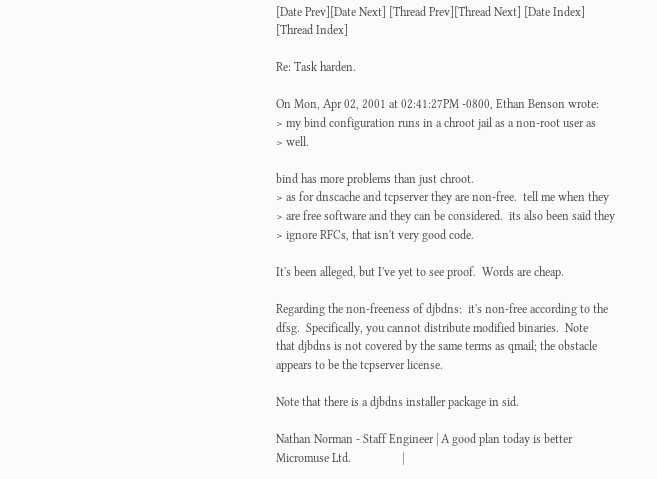[Date Prev][Date Next] [Thread Prev][Thread Next] [Date Index] [Thread Index]

Re: Task harden.

On Mon, Apr 02, 2001 at 02:41:27PM -0800, Ethan Benson wrote:
> my bind configuration runs in a chroot jail as a non-root user as
> well.

bind has more problems than just chroot.
> as for dnscache and tcpserver they are non-free.  tell me when they
> are free software and they can be considered.  its also been said they
> ignore RFCs, that isn't very good code.

It's been alleged, but I've yet to see proof.  Words are cheap.

Regarding the non-freeness of djbdns:  it's non-free according to the
dfsg.  Specifically, you cannot distribute modified binaries.  Note
that djbdns is not covered by the same terms as qmail; the obstacle
appears to be the tcpserver license.

Note that there is a djbdns installer package in sid.

Nathan Norman - Staff Engineer | A good plan today is better
Micromuse Ltd.                 |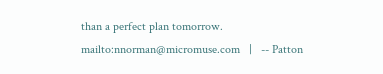than a perfect plan tomorrow.
mailto:nnorman@micromuse.com   |   -- Patton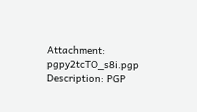Attachment: pgpy2tcTO_s8i.pgp
Description: PGP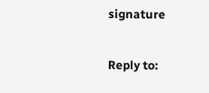signature

Reply to: